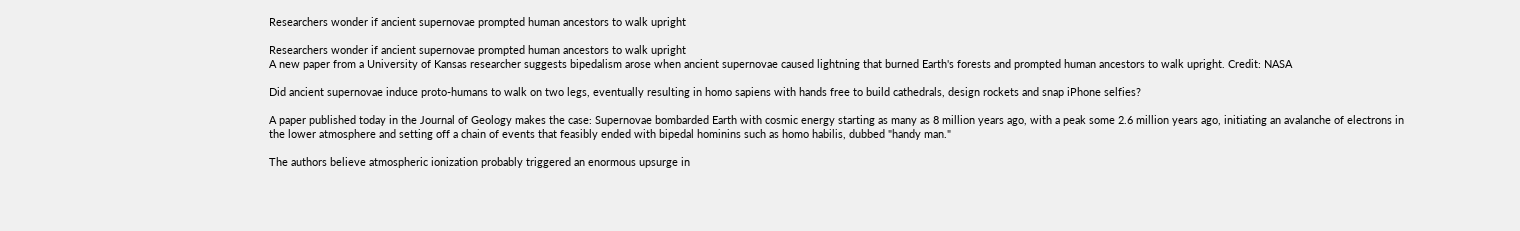Researchers wonder if ancient supernovae prompted human ancestors to walk upright

Researchers wonder if ancient supernovae prompted human ancestors to walk upright
A new paper from a University of Kansas researcher suggests bipedalism arose when ancient supernovae caused lightning that burned Earth's forests and prompted human ancestors to walk upright. Credit: NASA

Did ancient supernovae induce proto-humans to walk on two legs, eventually resulting in homo sapiens with hands free to build cathedrals, design rockets and snap iPhone selfies?

A paper published today in the Journal of Geology makes the case: Supernovae bombarded Earth with cosmic energy starting as many as 8 million years ago, with a peak some 2.6 million years ago, initiating an avalanche of electrons in the lower atmosphere and setting off a chain of events that feasibly ended with bipedal hominins such as homo habilis, dubbed "handy man."

The authors believe atmospheric ionization probably triggered an enormous upsurge in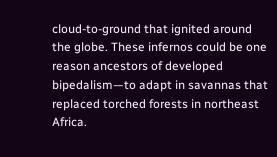cloud-to-ground that ignited around the globe. These infernos could be one reason ancestors of developed bipedalism—to adapt in savannas that replaced torched forests in northeast Africa.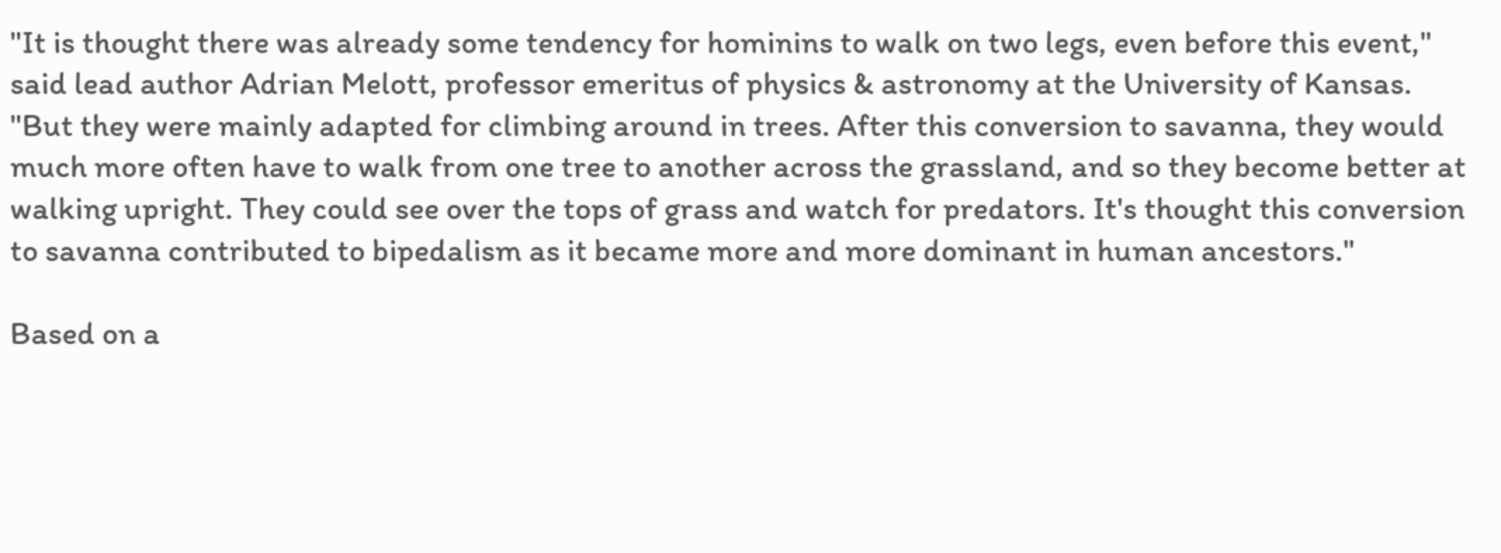"It is thought there was already some tendency for hominins to walk on two legs, even before this event," said lead author Adrian Melott, professor emeritus of physics & astronomy at the University of Kansas. "But they were mainly adapted for climbing around in trees. After this conversion to savanna, they would much more often have to walk from one tree to another across the grassland, and so they become better at walking upright. They could see over the tops of grass and watch for predators. It's thought this conversion to savanna contributed to bipedalism as it became more and more dominant in human ancestors."

Based on a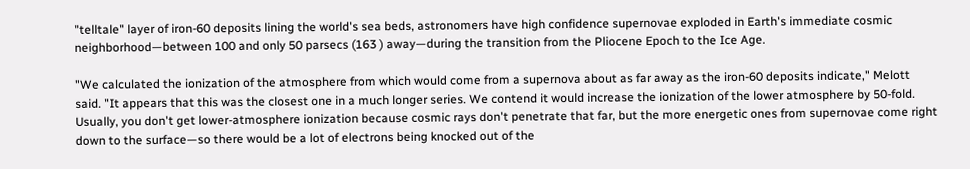"telltale" layer of iron-60 deposits lining the world's sea beds, astronomers have high confidence supernovae exploded in Earth's immediate cosmic neighborhood—between 100 and only 50 parsecs (163 ) away—during the transition from the Pliocene Epoch to the Ice Age.

"We calculated the ionization of the atmosphere from which would come from a supernova about as far away as the iron-60 deposits indicate," Melott said. "It appears that this was the closest one in a much longer series. We contend it would increase the ionization of the lower atmosphere by 50-fold. Usually, you don't get lower-atmosphere ionization because cosmic rays don't penetrate that far, but the more energetic ones from supernovae come right down to the surface—so there would be a lot of electrons being knocked out of the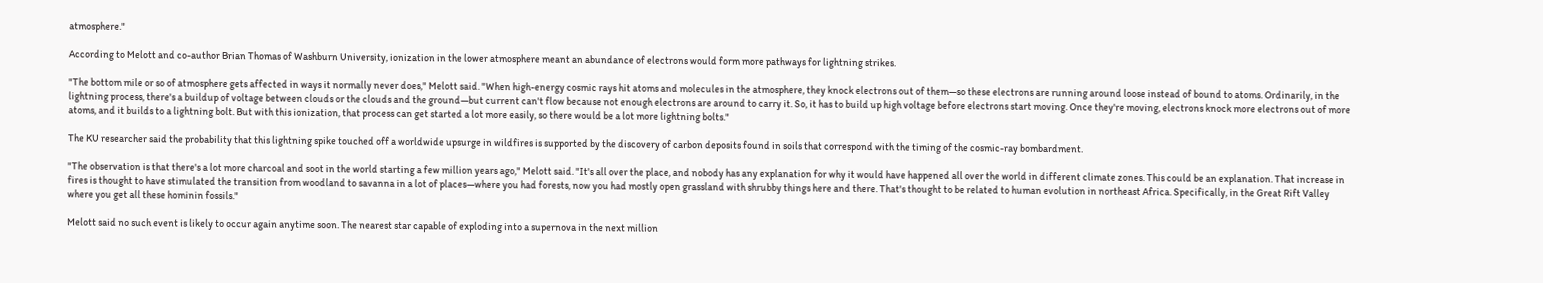atmosphere."

According to Melott and co-author Brian Thomas of Washburn University, ionization in the lower atmosphere meant an abundance of electrons would form more pathways for lightning strikes.

"The bottom mile or so of atmosphere gets affected in ways it normally never does," Melott said. "When high-energy cosmic rays hit atoms and molecules in the atmosphere, they knock electrons out of them—so these electrons are running around loose instead of bound to atoms. Ordinarily, in the lightning process, there's a buildup of voltage between clouds or the clouds and the ground—but current can't flow because not enough electrons are around to carry it. So, it has to build up high voltage before electrons start moving. Once they're moving, electrons knock more electrons out of more atoms, and it builds to a lightning bolt. But with this ionization, that process can get started a lot more easily, so there would be a lot more lightning bolts."

The KU researcher said the probability that this lightning spike touched off a worldwide upsurge in wildfires is supported by the discovery of carbon deposits found in soils that correspond with the timing of the cosmic-ray bombardment.

"The observation is that there's a lot more charcoal and soot in the world starting a few million years ago," Melott said. "It's all over the place, and nobody has any explanation for why it would have happened all over the world in different climate zones. This could be an explanation. That increase in fires is thought to have stimulated the transition from woodland to savanna in a lot of places—where you had forests, now you had mostly open grassland with shrubby things here and there. That's thought to be related to human evolution in northeast Africa. Specifically, in the Great Rift Valley where you get all these hominin fossils."

Melott said no such event is likely to occur again anytime soon. The nearest star capable of exploding into a supernova in the next million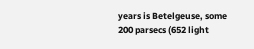years is Betelgeuse, some 200 parsecs (652 light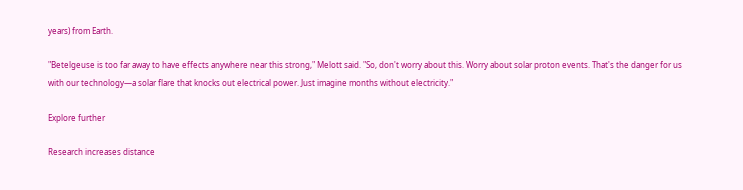years) from Earth.

"Betelgeuse is too far away to have effects anywhere near this strong," Melott said. "So, don't worry about this. Worry about solar proton events. That's the danger for us with our technology—a solar flare that knocks out electrical power. Just imagine months without electricity."

Explore further

Research increases distance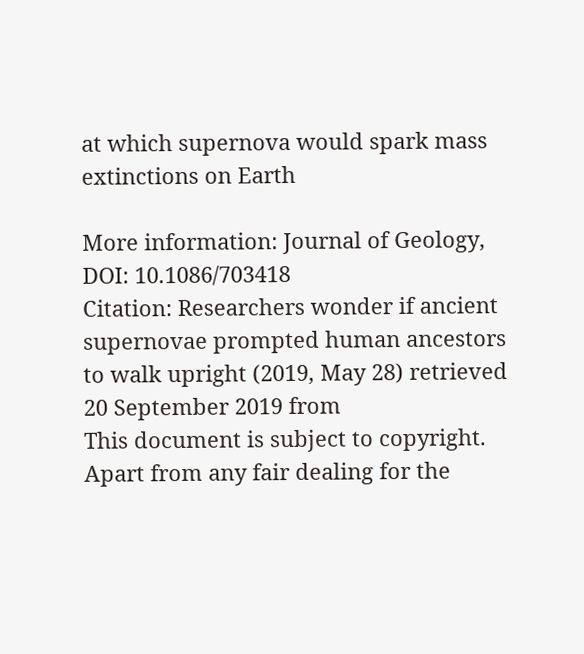at which supernova would spark mass extinctions on Earth

More information: Journal of Geology, DOI: 10.1086/703418
Citation: Researchers wonder if ancient supernovae prompted human ancestors to walk upright (2019, May 28) retrieved 20 September 2019 from
This document is subject to copyright. Apart from any fair dealing for the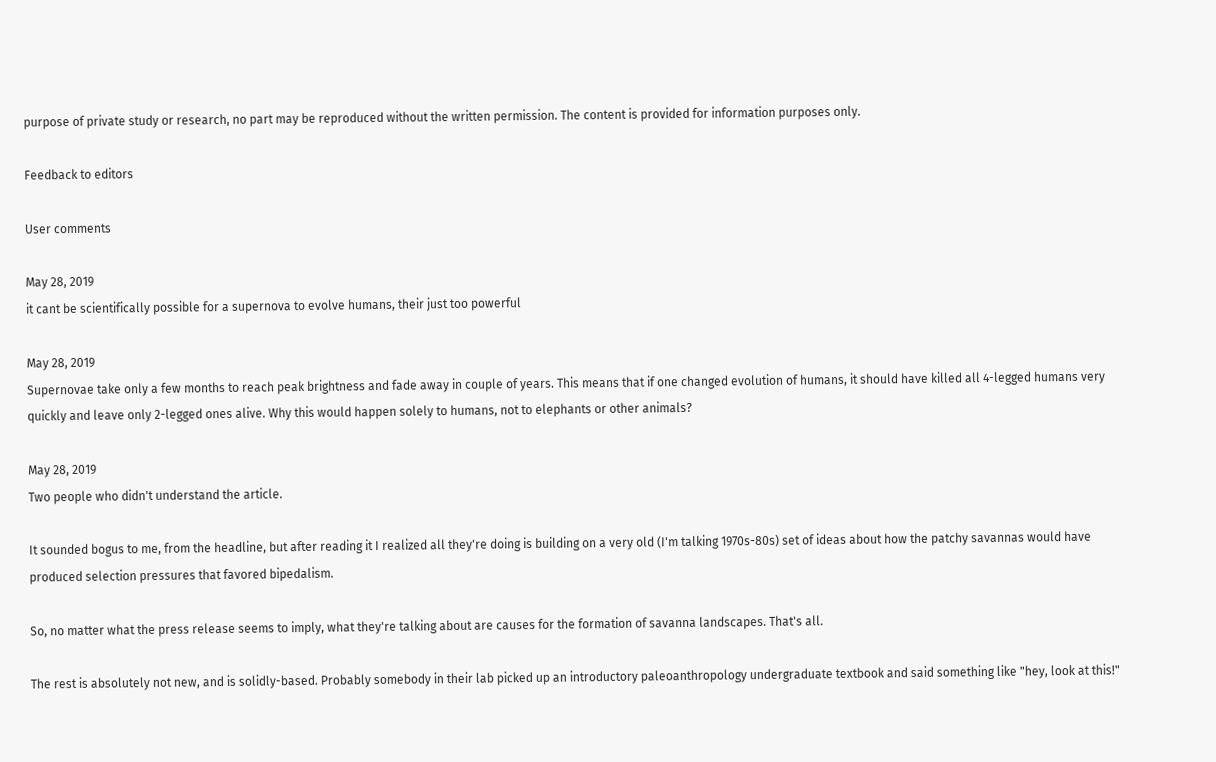purpose of private study or research, no part may be reproduced without the written permission. The content is provided for information purposes only.

Feedback to editors

User comments

May 28, 2019
it cant be scientifically possible for a supernova to evolve humans, their just too powerful

May 28, 2019
Supernovae take only a few months to reach peak brightness and fade away in couple of years. This means that if one changed evolution of humans, it should have killed all 4-legged humans very quickly and leave only 2-legged ones alive. Why this would happen solely to humans, not to elephants or other animals?

May 28, 2019
Two people who didn't understand the article.

It sounded bogus to me, from the headline, but after reading it I realized all they're doing is building on a very old (I'm talking 1970s-80s) set of ideas about how the patchy savannas would have produced selection pressures that favored bipedalism.

So, no matter what the press release seems to imply, what they're talking about are causes for the formation of savanna landscapes. That's all.

The rest is absolutely not new, and is solidly-based. Probably somebody in their lab picked up an introductory paleoanthropology undergraduate textbook and said something like "hey, look at this!"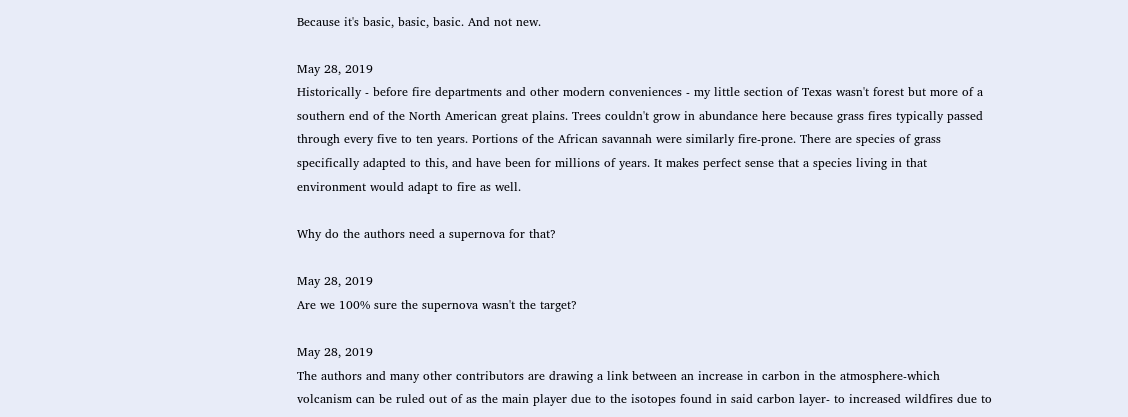Because it's basic, basic, basic. And not new.

May 28, 2019
Historically - before fire departments and other modern conveniences - my little section of Texas wasn't forest but more of a southern end of the North American great plains. Trees couldn't grow in abundance here because grass fires typically passed through every five to ten years. Portions of the African savannah were similarly fire-prone. There are species of grass specifically adapted to this, and have been for millions of years. It makes perfect sense that a species living in that environment would adapt to fire as well.

Why do the authors need a supernova for that?

May 28, 2019
Are we 100% sure the supernova wasn't the target?

May 28, 2019
The authors and many other contributors are drawing a link between an increase in carbon in the atmosphere-which volcanism can be ruled out of as the main player due to the isotopes found in said carbon layer- to increased wildfires due to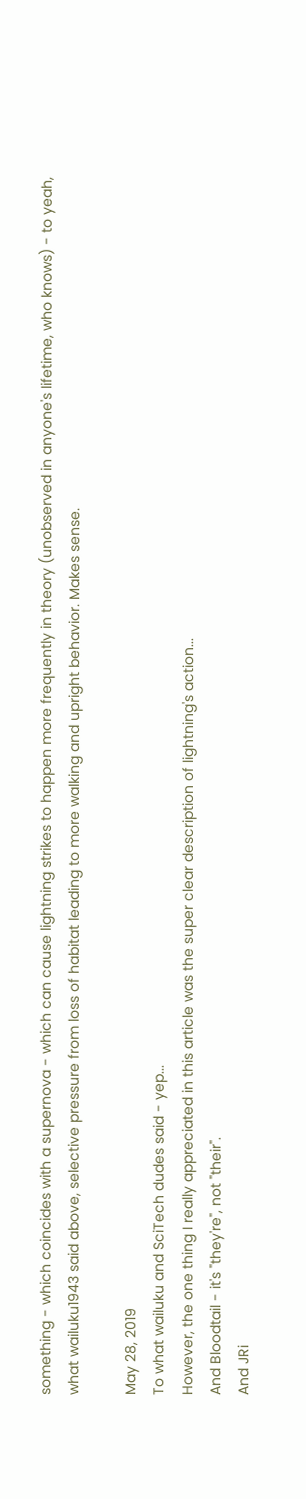something - which coincides with a supernova - which can cause lightning strikes to happen more frequently in theory (unobserved in anyone's lifetime, who knows) - to yeah, what wailuku1943 said above, selective pressure from loss of habitat leading to more walking and upright behavior. Makes sense.

May 28, 2019
To what wailuku and SciTech dudes said - yep...
However, the one thing I really appreciated in this article was the super clear description of lightning's action...
And Bloodtail - it's "they're", not "their".
And JRi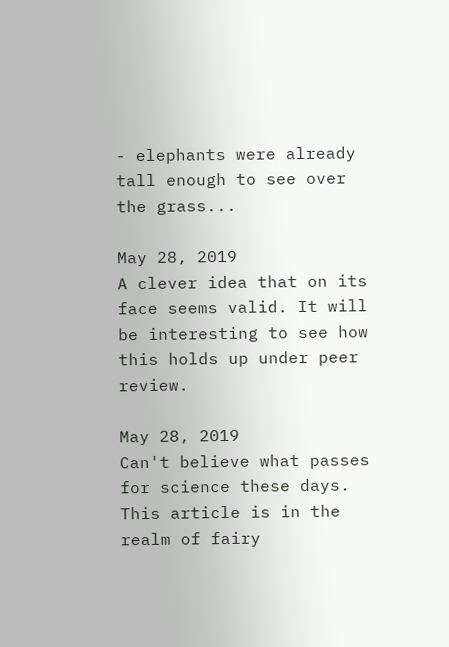- elephants were already tall enough to see over the grass...

May 28, 2019
A clever idea that on its face seems valid. It will be interesting to see how this holds up under peer review.

May 28, 2019
Can't believe what passes for science these days. This article is in the realm of fairy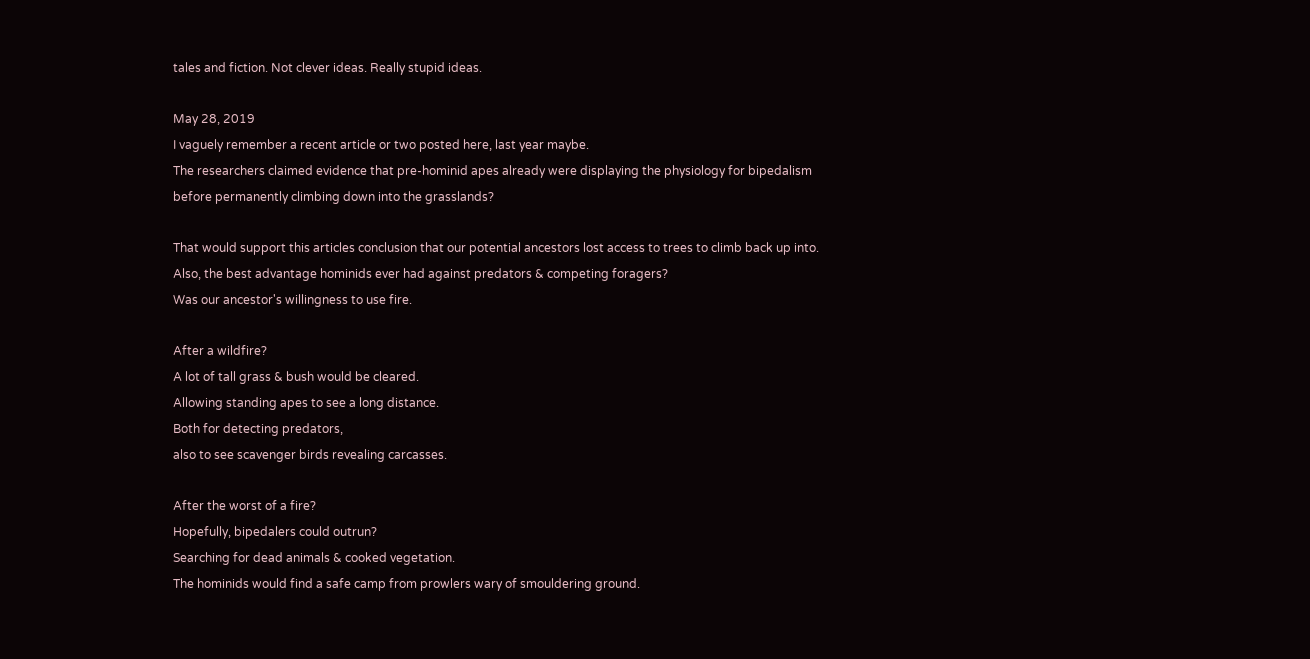tales and fiction. Not clever ideas. Really stupid ideas.

May 28, 2019
I vaguely remember a recent article or two posted here, last year maybe.
The researchers claimed evidence that pre-hominid apes already were displaying the physiology for bipedalism before permanently climbing down into the grasslands?

That would support this articles conclusion that our potential ancestors lost access to trees to climb back up into.
Also, the best advantage hominids ever had against predators & competing foragers?
Was our ancestor's willingness to use fire.

After a wildfire?
A lot of tall grass & bush would be cleared.
Allowing standing apes to see a long distance.
Both for detecting predators,
also to see scavenger birds revealing carcasses.

After the worst of a fire?
Hopefully, bipedalers could outrun?
Searching for dead animals & cooked vegetation.
The hominids would find a safe camp from prowlers wary of smouldering ground.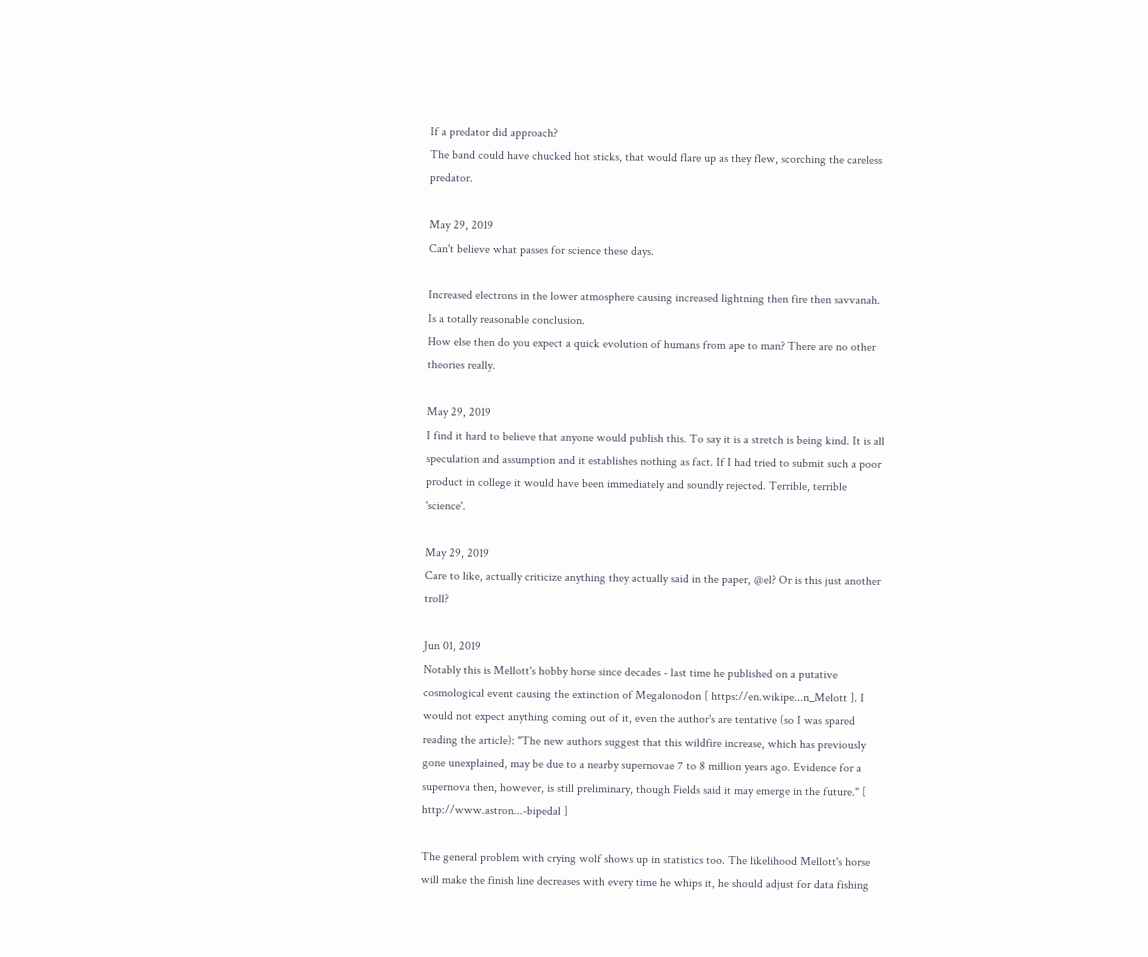If a predator did approach?
The band could have chucked hot sticks, that would flare up as they flew, scorching the careless predator.

May 29, 2019
Can't believe what passes for science these days.

Increased electrons in the lower atmosphere causing increased lightning then fire then savvanah.
Is a totally reasonable conclusion.
How else then do you expect a quick evolution of humans from ape to man? There are no other theories really.

May 29, 2019
I find it hard to believe that anyone would publish this. To say it is a stretch is being kind. It is all speculation and assumption and it establishes nothing as fact. If I had tried to submit such a poor product in college it would have been immediately and soundly rejected. Terrible, terrible 'science'.

May 29, 2019
Care to like, actually criticize anything they actually said in the paper, @el? Or is this just another troll?

Jun 01, 2019
Notably this is Mellott's hobby horse since decades - last time he published on a putative cosmological event causing the extinction of Megalonodon [ https://en.wikipe...n_Melott ]. I would not expect anything coming out of it, even the author's are tentative (so I was spared reading the article): "The new authors suggest that this wildfire increase, which has previously gone unexplained, may be due to a nearby supernovae 7 to 8 million years ago. Evidence for a supernova then, however, is still preliminary, though Fields said it may emerge in the future." [ http://www.astron...-bipedal ]

The general problem with crying wolf shows up in statistics too. The likelihood Mellott's horse will make the finish line decreases with every time he whips it, he should adjust for data fishing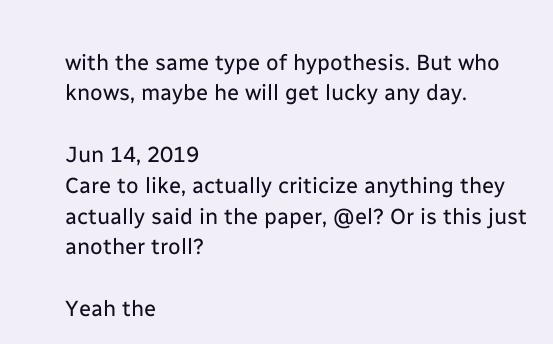with the same type of hypothesis. But who knows, maybe he will get lucky any day.

Jun 14, 2019
Care to like, actually criticize anything they actually said in the paper, @el? Or is this just another troll?

Yeah the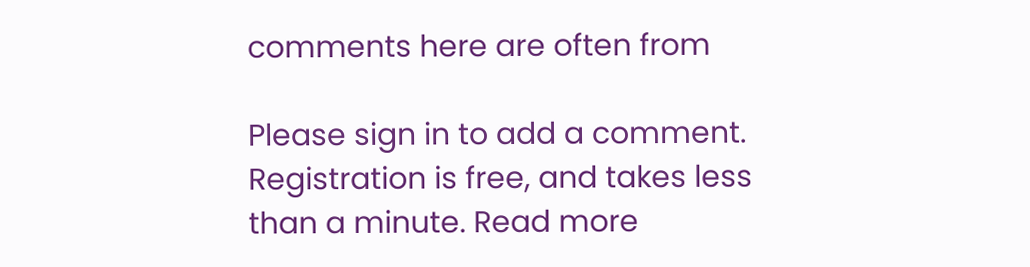comments here are often from

Please sign in to add a comment. Registration is free, and takes less than a minute. Read more